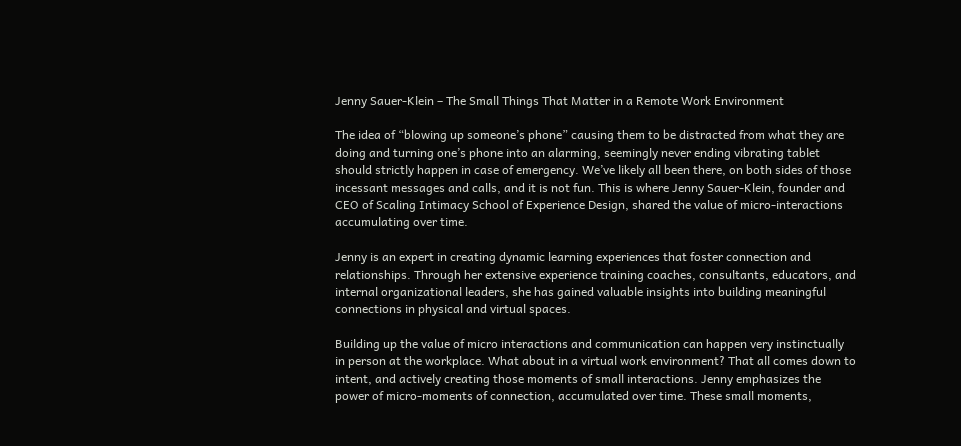Jenny Sauer-Klein – The Small Things That Matter in a Remote Work Environment

The idea of “blowing up someone’s phone” causing them to be distracted from what they are doing and turning one’s phone into an alarming, seemingly never ending vibrating tablet should strictly happen in case of emergency. We’ve likely all been there, on both sides of those incessant messages and calls, and it is not fun. This is where Jenny Sauer-Klein, founder and CEO of Scaling Intimacy School of Experience Design, shared the value of micro-interactions accumulating over time.

Jenny is an expert in creating dynamic learning experiences that foster connection and relationships. Through her extensive experience training coaches, consultants, educators, and internal organizational leaders, she has gained valuable insights into building meaningful connections in physical and virtual spaces.

Building up the value of micro interactions and communication can happen very instinctually in person at the workplace. What about in a virtual work environment? That all comes down to intent, and actively creating those moments of small interactions. Jenny emphasizes the power of micro-moments of connection, accumulated over time. These small moments,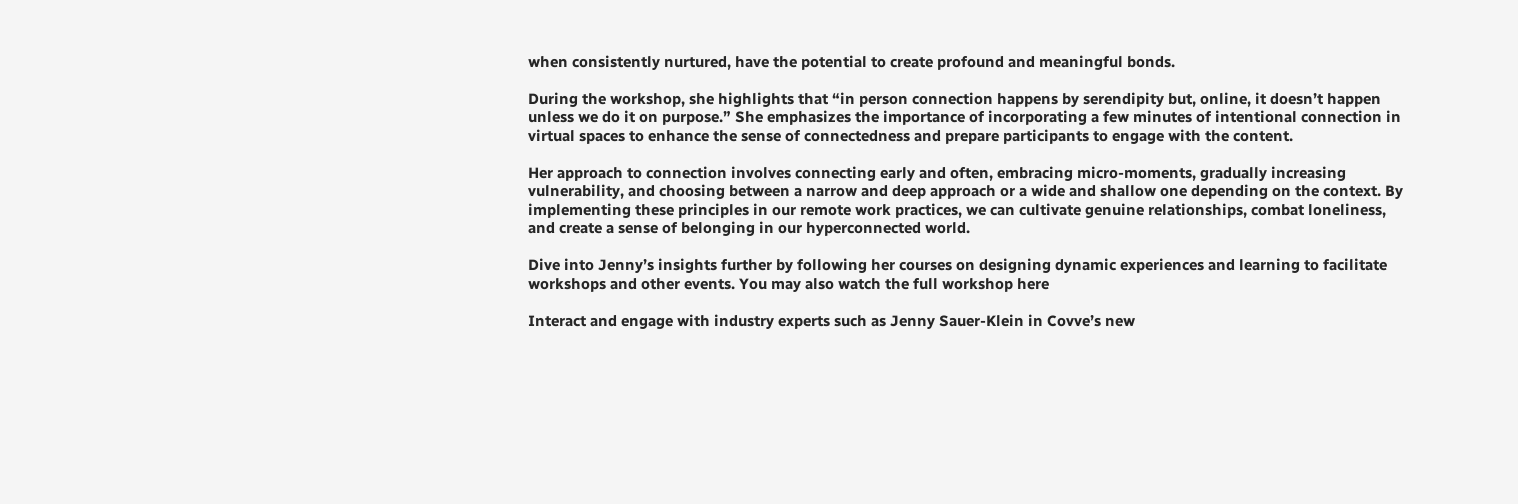when consistently nurtured, have the potential to create profound and meaningful bonds.

During the workshop, she highlights that “in person connection happens by serendipity but, online, it doesn’t happen unless we do it on purpose.” She emphasizes the importance of incorporating a few minutes of intentional connection in virtual spaces to enhance the sense of connectedness and prepare participants to engage with the content.

Her approach to connection involves connecting early and often, embracing micro-moments, gradually increasing vulnerability, and choosing between a narrow and deep approach or a wide and shallow one depending on the context. By implementing these principles in our remote work practices, we can cultivate genuine relationships, combat loneliness, and create a sense of belonging in our hyperconnected world.

Dive into Jenny’s insights further by following her courses on designing dynamic experiences and learning to facilitate workshops and other events. You may also watch the full workshop here

Interact and engage with industry experts such as Jenny Sauer-Klein in Covve’s new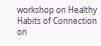workshop on Healthy Habits of Connection on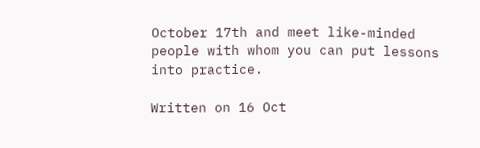October 17th and meet like-minded people with whom you can put lessons into practice.

Written on 16 Oct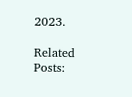2023.

Related Posts: